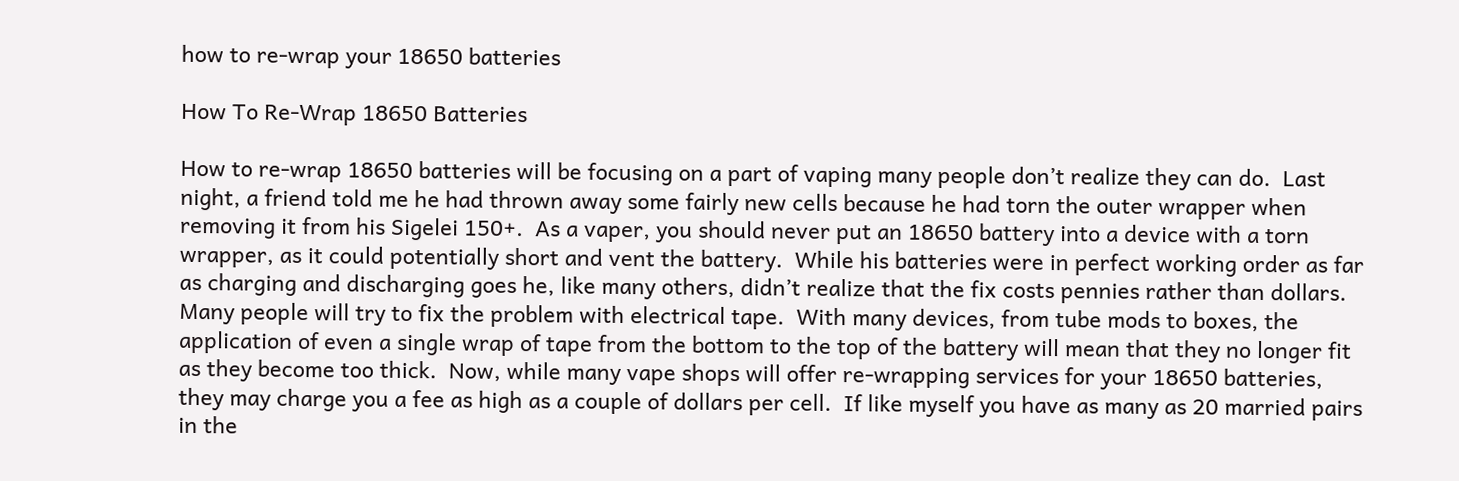how to re-wrap your 18650 batteries

How To Re-Wrap 18650 Batteries

How to re-wrap 18650 batteries will be focusing on a part of vaping many people don’t realize they can do.  Last night, a friend told me he had thrown away some fairly new cells because he had torn the outer wrapper when removing it from his Sigelei 150+.  As a vaper, you should never put an 18650 battery into a device with a torn wrapper, as it could potentially short and vent the battery.  While his batteries were in perfect working order as far as charging and discharging goes he, like many others, didn’t realize that the fix costs pennies rather than dollars.   Many people will try to fix the problem with electrical tape.  With many devices, from tube mods to boxes, the application of even a single wrap of tape from the bottom to the top of the battery will mean that they no longer fit as they become too thick.  Now, while many vape shops will offer re-wrapping services for your 18650 batteries, they may charge you a fee as high as a couple of dollars per cell.  If like myself you have as many as 20 married pairs in the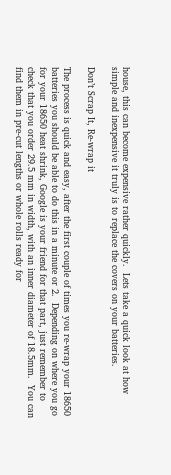house, this can become expensive rather quickly.  Lets take a quick look at how simple and inexpensive it truly is to replace the covers on your batteries.

Don’t Scrap It, Re-wrap it

The process is quick and easy, after the first couple of times you re-wrap your 18650 batteries you should be able to do this in a minute or 2.  Depending on where you go for your 18650 heat shrink, Google is your friend for that part, just remember to check that you order 29.5 mm in width, with an inner diameter of 18.5mm.  You can find them in pre-cut lengths or whole rolls ready for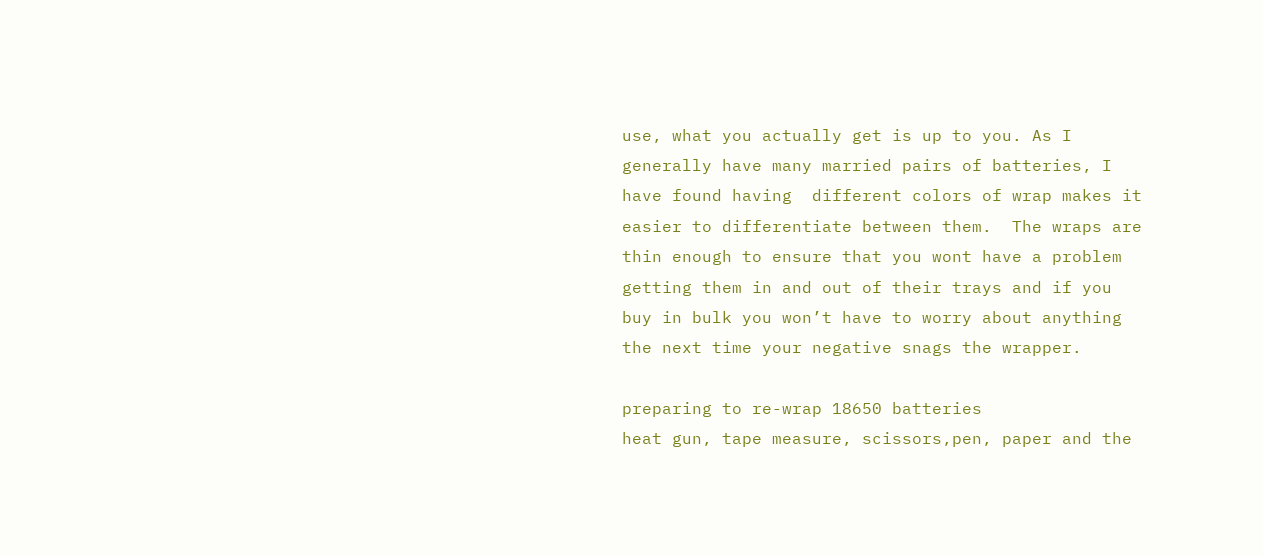use, what you actually get is up to you. As I generally have many married pairs of batteries, I have found having  different colors of wrap makes it easier to differentiate between them.  The wraps are thin enough to ensure that you wont have a problem getting them in and out of their trays and if you buy in bulk you won’t have to worry about anything the next time your negative snags the wrapper.

preparing to re-wrap 18650 batteries
heat gun, tape measure, scissors,pen, paper and the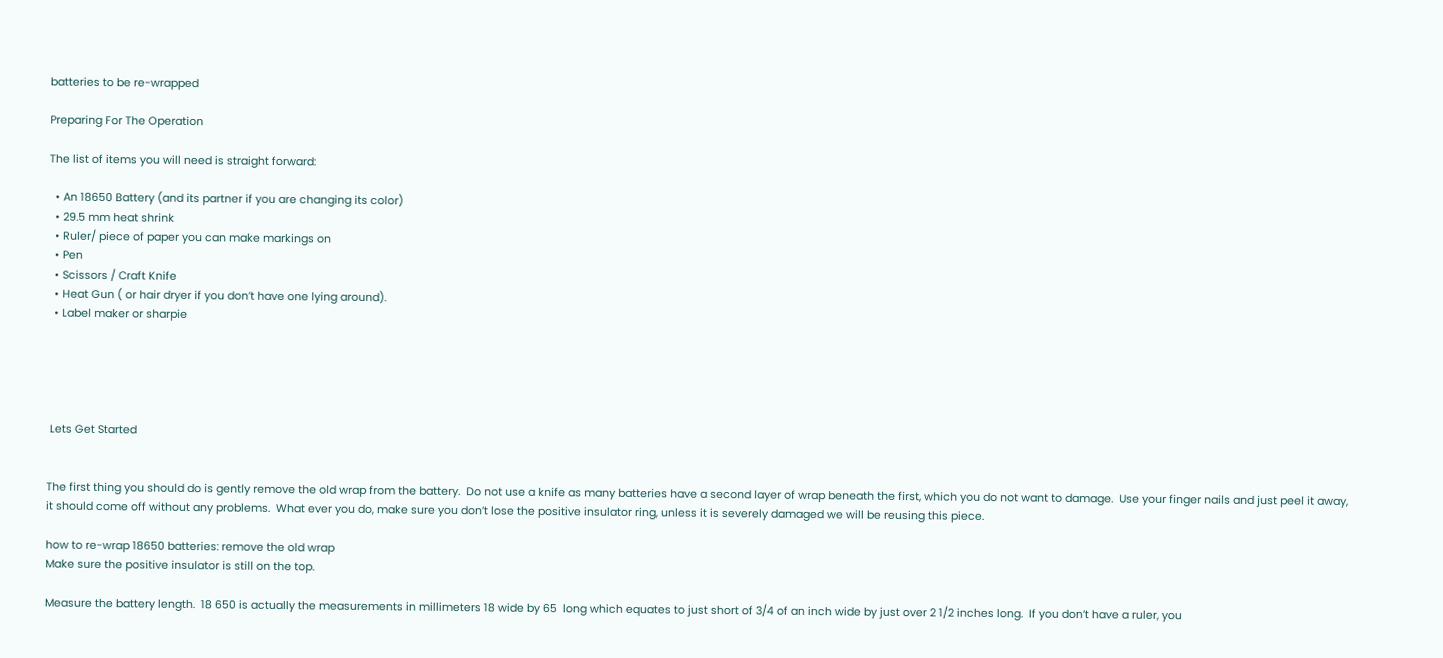batteries to be re-wrapped

Preparing For The Operation

The list of items you will need is straight forward:

  • An 18650 Battery (and its partner if you are changing its color)
  • 29.5 mm heat shrink
  • Ruler/ piece of paper you can make markings on
  • Pen
  • Scissors / Craft Knife
  • Heat Gun ( or hair dryer if you don’t have one lying around).
  • Label maker or sharpie





 Lets Get Started


The first thing you should do is gently remove the old wrap from the battery.  Do not use a knife as many batteries have a second layer of wrap beneath the first, which you do not want to damage.  Use your finger nails and just peel it away, it should come off without any problems.  What ever you do, make sure you don’t lose the positive insulator ring, unless it is severely damaged we will be reusing this piece.

how to re-wrap 18650 batteries: remove the old wrap
Make sure the positive insulator is still on the top.

Measure the battery length.  18 650 is actually the measurements in millimeters 18 wide by 65  long which equates to just short of 3/4 of an inch wide by just over 2 1/2 inches long.  If you don’t have a ruler, you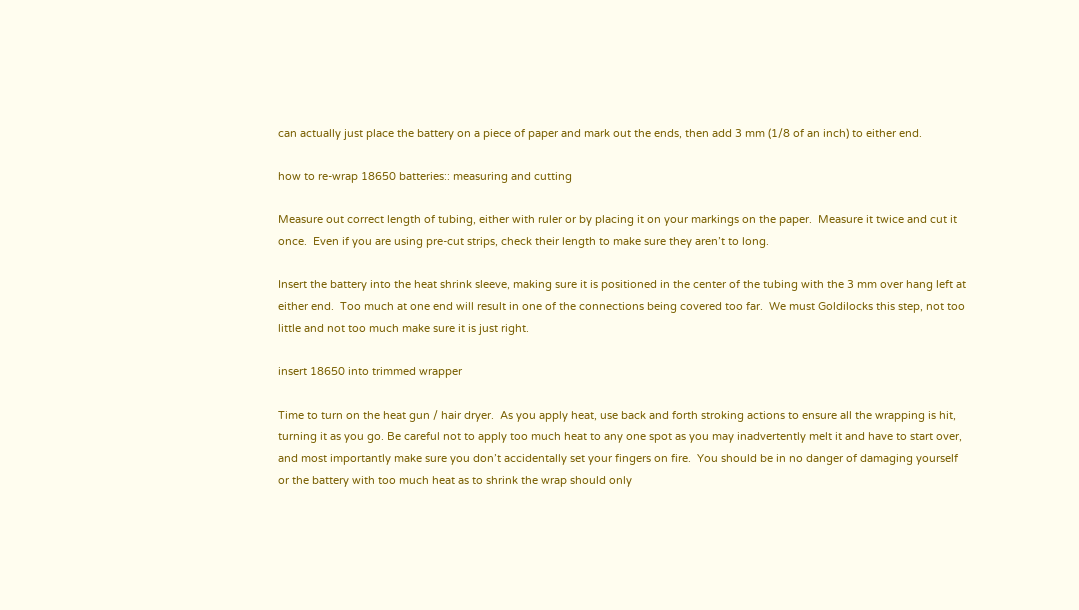can actually just place the battery on a piece of paper and mark out the ends, then add 3 mm (1/8 of an inch) to either end.

how to re-wrap 18650 batteries:: measuring and cutting

Measure out correct length of tubing, either with ruler or by placing it on your markings on the paper.  Measure it twice and cut it once.  Even if you are using pre-cut strips, check their length to make sure they aren’t to long.

Insert the battery into the heat shrink sleeve, making sure it is positioned in the center of the tubing with the 3 mm over hang left at either end.  Too much at one end will result in one of the connections being covered too far.  We must Goldilocks this step, not too little and not too much make sure it is just right.

insert 18650 into trimmed wrapper

Time to turn on the heat gun / hair dryer.  As you apply heat, use back and forth stroking actions to ensure all the wrapping is hit, turning it as you go. Be careful not to apply too much heat to any one spot as you may inadvertently melt it and have to start over, and most importantly make sure you don’t accidentally set your fingers on fire.  You should be in no danger of damaging yourself or the battery with too much heat as to shrink the wrap should only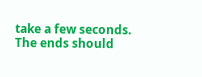take a few seconds.  The ends should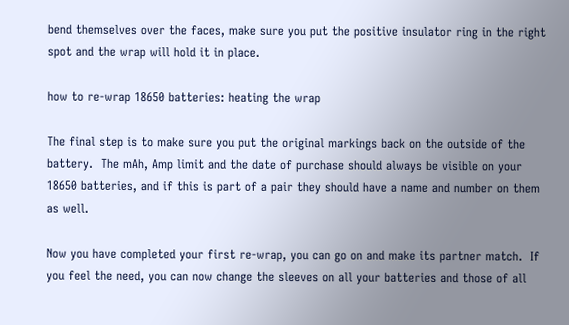bend themselves over the faces, make sure you put the positive insulator ring in the right spot and the wrap will hold it in place.

how to re-wrap 18650 batteries: heating the wrap

The final step is to make sure you put the original markings back on the outside of the battery.  The mAh, Amp limit and the date of purchase should always be visible on your 18650 batteries, and if this is part of a pair they should have a name and number on them as well.

Now you have completed your first re-wrap, you can go on and make its partner match.  If you feel the need, you can now change the sleeves on all your batteries and those of all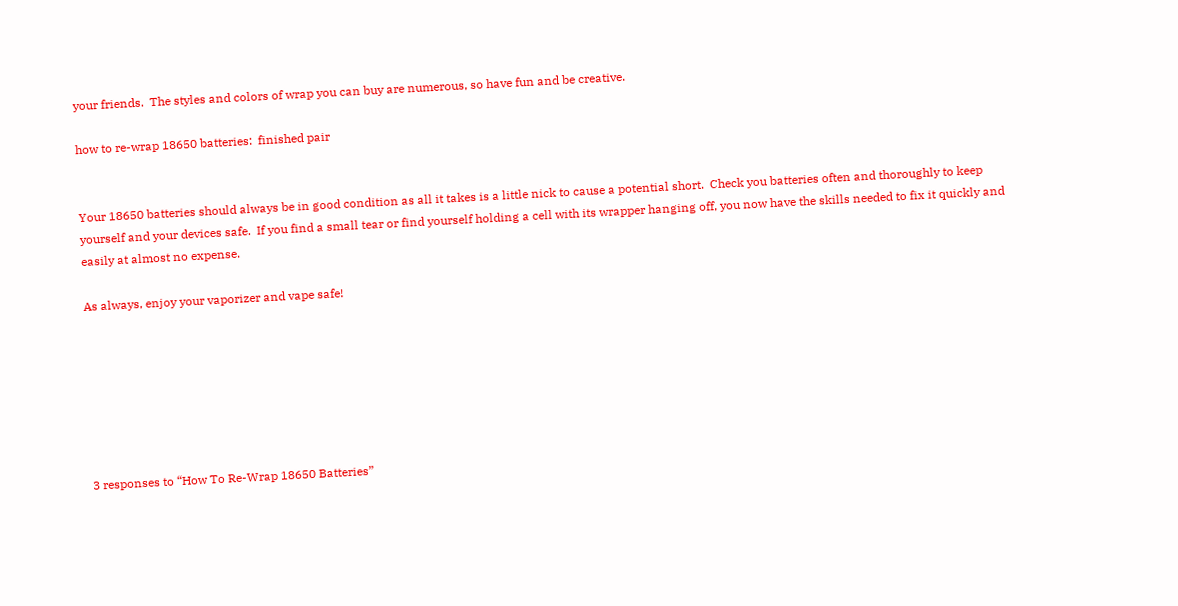your friends.  The styles and colors of wrap you can buy are numerous, so have fun and be creative.

how to re-wrap 18650 batteries:  finished pair


Your 18650 batteries should always be in good condition as all it takes is a little nick to cause a potential short.  Check you batteries often and thoroughly to keep yourself and your devices safe.  If you find a small tear or find yourself holding a cell with its wrapper hanging off, you now have the skills needed to fix it quickly and easily at almost no expense.

As always, enjoy your vaporizer and vape safe!







3 responses to “How To Re-Wrap 18650 Batteries”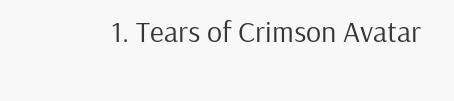1. Tears of Crimson Avatar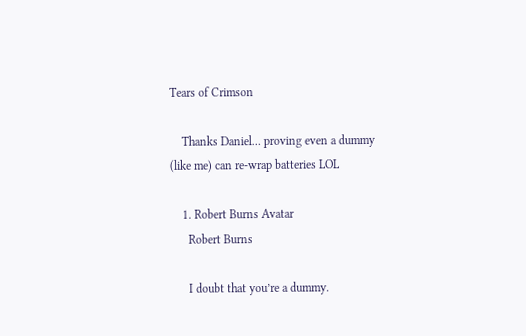Tears of Crimson

    Thanks Daniel… proving even a dummy (like me) can re-wrap batteries LOL

    1. Robert Burns Avatar
      Robert Burns

      I doubt that you’re a dummy.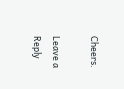Cheers.

Leave a Reply